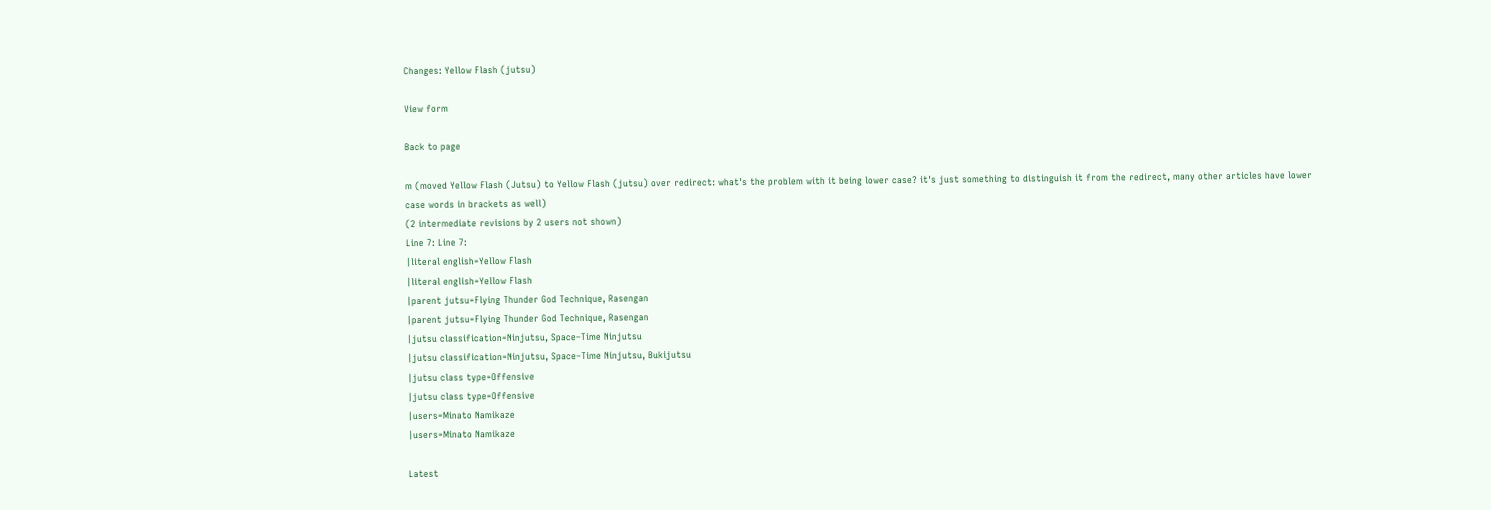Changes: Yellow Flash (jutsu)

View form

Back to page

m (moved Yellow Flash (Jutsu) to Yellow Flash (jutsu) over redirect: what's the problem with it being lower case? it's just something to distinguish it from the redirect, many other articles have lower case words in brackets as well)
(2 intermediate revisions by 2 users not shown)
Line 7: Line 7:
|literal english=Yellow Flash
|literal english=Yellow Flash
|parent jutsu=Flying Thunder God Technique, Rasengan
|parent jutsu=Flying Thunder God Technique, Rasengan
|jutsu classification=Ninjutsu, Space–Time Ninjutsu
|jutsu classification=Ninjutsu, Space–Time Ninjutsu, Bukijutsu
|jutsu class type=Offensive
|jutsu class type=Offensive
|users=Minato Namikaze
|users=Minato Namikaze

Latest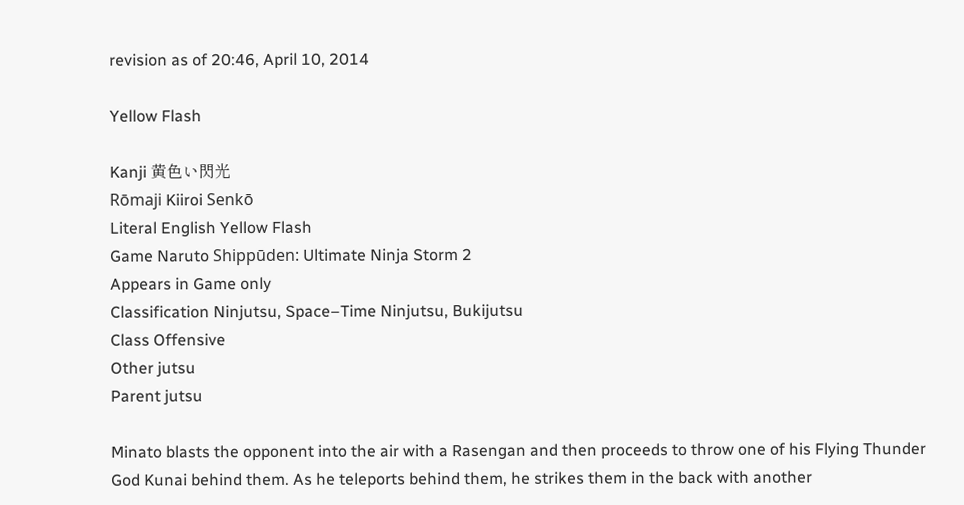revision as of 20:46, April 10, 2014

Yellow Flash

Kanji 黄色い閃光
Rōmaji Kiiroi Senkō
Literal English Yellow Flash
Game Naruto Shippūden: Ultimate Ninja Storm 2
Appears in Game only
Classification Ninjutsu, Space–Time Ninjutsu, Bukijutsu
Class Offensive
Other jutsu
Parent jutsu

Minato blasts the opponent into the air with a Rasengan and then proceeds to throw one of his Flying Thunder God Kunai behind them. As he teleports behind them, he strikes them in the back with another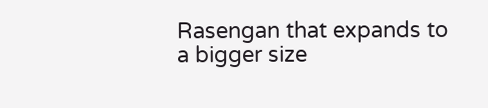Rasengan that expands to a bigger size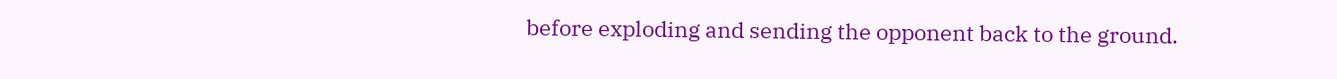before exploding and sending the opponent back to the ground.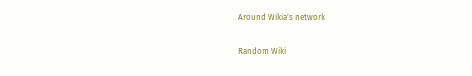Around Wikia's network

Random Wiki